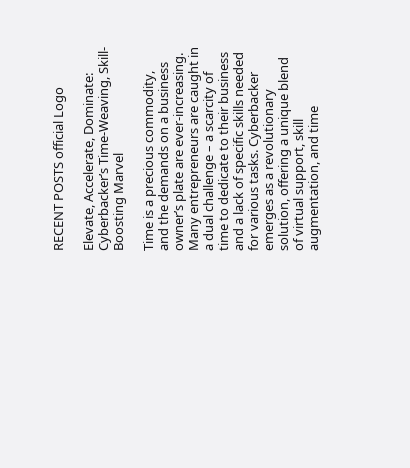RECENT POSTS official Logo

Elevate, Accelerate, Dominate: Cyberbacker’s Time-Weaving, Skill-Boosting Marvel

Time is a precious commodity, and the demands on a business owner’s plate are ever-increasing. Many entrepreneurs are caught in a dual challenge – a scarcity of time to dedicate to their business and a lack of specific skills needed for various tasks. Cyberbacker emerges as a revolutionary solution, offering a unique blend of virtual support, skill augmentation, and time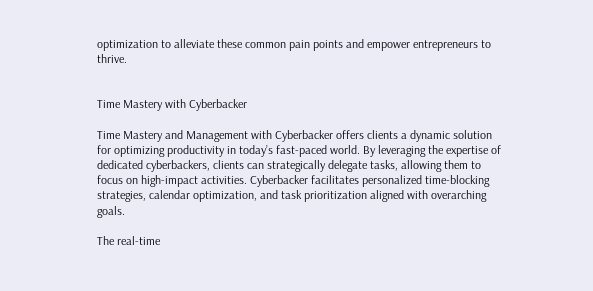optimization to alleviate these common pain points and empower entrepreneurs to thrive.


Time Mastery with Cyberbacker

Time Mastery and Management with Cyberbacker offers clients a dynamic solution for optimizing productivity in today’s fast-paced world. By leveraging the expertise of dedicated cyberbackers, clients can strategically delegate tasks, allowing them to focus on high-impact activities. Cyberbacker facilitates personalized time-blocking strategies, calendar optimization, and task prioritization aligned with overarching goals.

The real-time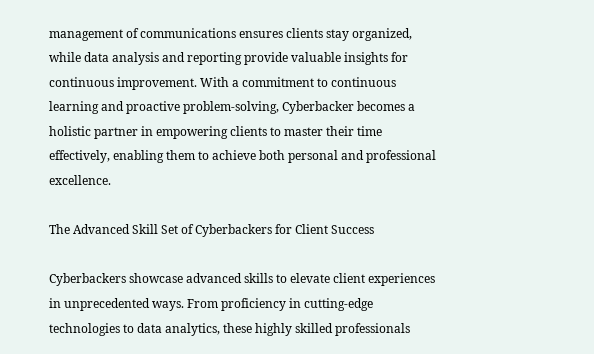management of communications ensures clients stay organized, while data analysis and reporting provide valuable insights for continuous improvement. With a commitment to continuous learning and proactive problem-solving, Cyberbacker becomes a holistic partner in empowering clients to master their time effectively, enabling them to achieve both personal and professional excellence.

The Advanced Skill Set of Cyberbackers for Client Success

Cyberbackers showcase advanced skills to elevate client experiences in unprecedented ways. From proficiency in cutting-edge technologies to data analytics, these highly skilled professionals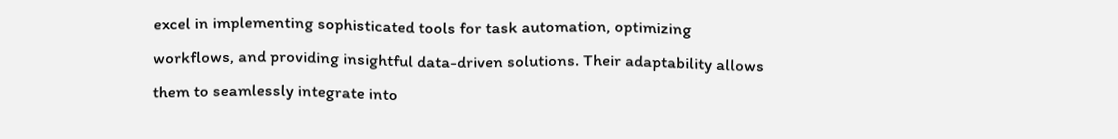excel in implementing sophisticated tools for task automation, optimizing workflows, and providing insightful data-driven solutions. Their adaptability allows them to seamlessly integrate into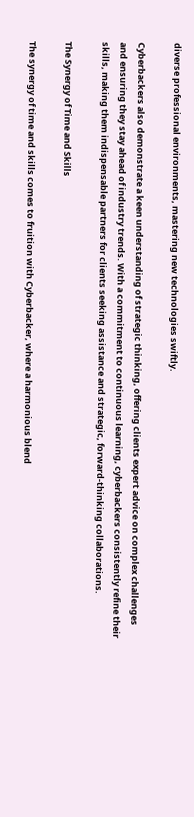diverse professional environments, mastering new technologies swiftly.

Cyberbackers also demonstrate a keen understanding of strategic thinking, offering clients expert advice on complex challenges and ensuring they stay ahead of industry trends. With a commitment to continuous learning, cyberbackers consistently refine their skills, making them indispensable partners for clients seeking assistance and strategic, forward-thinking collaborations.

The Synergy of Time and Skills

The synergy of time and skills comes to fruition with Cyberbacker, where a harmonious blend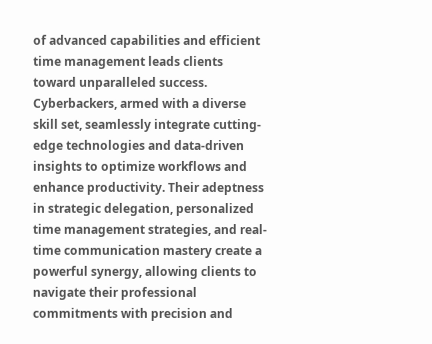of advanced capabilities and efficient time management leads clients toward unparalleled success. Cyberbackers, armed with a diverse skill set, seamlessly integrate cutting-edge technologies and data-driven insights to optimize workflows and enhance productivity. Their adeptness in strategic delegation, personalized time management strategies, and real-time communication mastery create a powerful synergy, allowing clients to navigate their professional commitments with precision and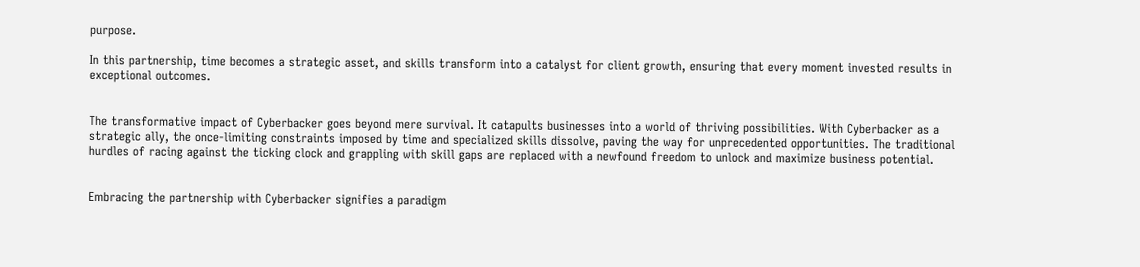purpose.

In this partnership, time becomes a strategic asset, and skills transform into a catalyst for client growth, ensuring that every moment invested results in exceptional outcomes.


The transformative impact of Cyberbacker goes beyond mere survival. It catapults businesses into a world of thriving possibilities. With Cyberbacker as a strategic ally, the once-limiting constraints imposed by time and specialized skills dissolve, paving the way for unprecedented opportunities. The traditional hurdles of racing against the ticking clock and grappling with skill gaps are replaced with a newfound freedom to unlock and maximize business potential.


Embracing the partnership with Cyberbacker signifies a paradigm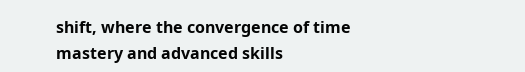shift, where the convergence of time mastery and advanced skills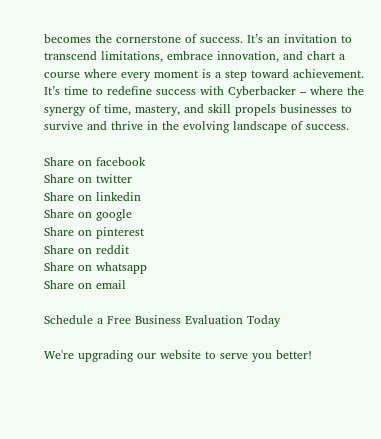becomes the cornerstone of success. It’s an invitation to transcend limitations, embrace innovation, and chart a course where every moment is a step toward achievement. It’s time to redefine success with Cyberbacker – where the synergy of time, mastery, and skill propels businesses to survive and thrive in the evolving landscape of success.

Share on facebook
Share on twitter
Share on linkedin
Share on google
Share on pinterest
Share on reddit
Share on whatsapp
Share on email

Schedule a Free Business Evaluation Today

We're upgrading our website to serve you better!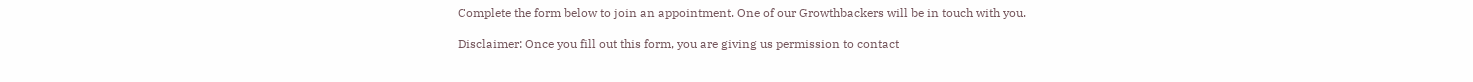Complete the form below to join an appointment. One of our Growthbackers will be in touch with you.

Disclaimer: Once you fill out this form, you are giving us permission to contact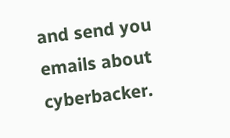and send you emails about cyberbacker.